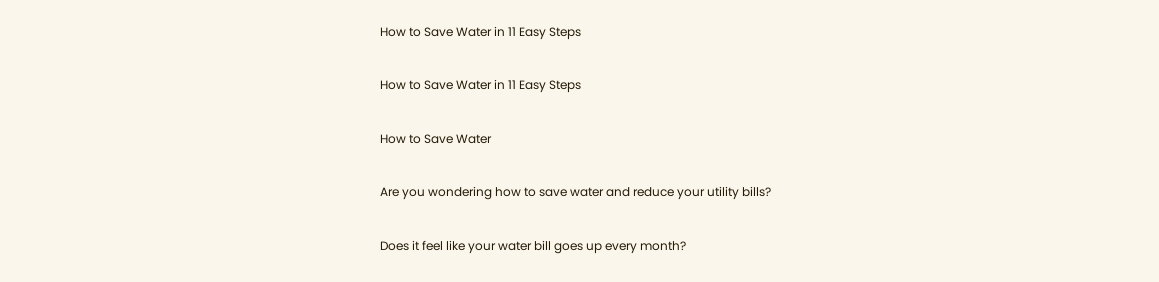How to Save Water in 11 Easy Steps

How to Save Water in 11 Easy Steps

How to Save Water

Are you wondering how to save water and reduce your utility bills?

Does it feel like your water bill goes up every month?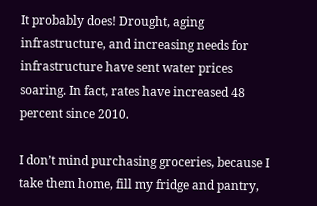It probably does! Drought, aging infrastructure, and increasing needs for infrastructure have sent water prices soaring. In fact, rates have increased 48 percent since 2010.

I don’t mind purchasing groceries, because I take them home, fill my fridge and pantry,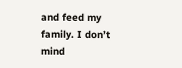and feed my family. I don’t mind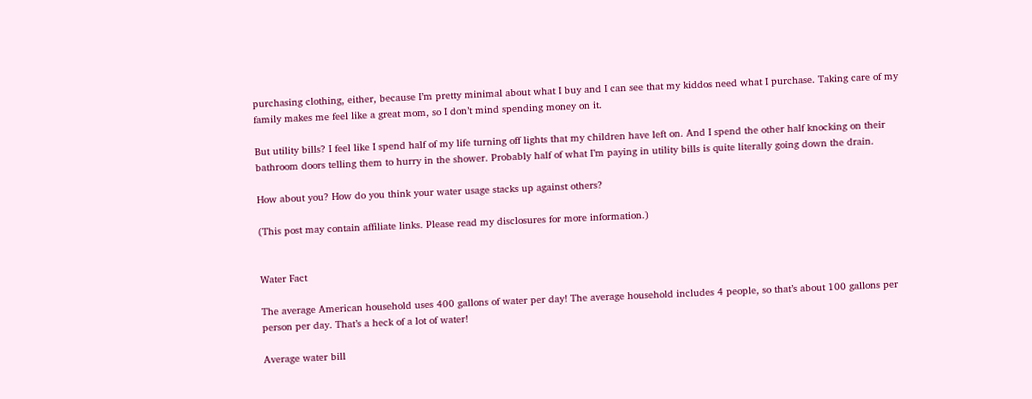purchasing clothing, either, because I’m pretty minimal about what I buy and I can see that my kiddos need what I purchase. Taking care of my family makes me feel like a great mom, so I don’t mind spending money on it.

But utility bills? I feel like I spend half of my life turning off lights that my children have left on. And I spend the other half knocking on their bathroom doors telling them to hurry in the shower. Probably half of what I’m paying in utility bills is quite literally going down the drain.

How about you? How do you think your water usage stacks up against others?

(This post may contain affiliate links. Please read my disclosures for more information.)


Water Fact

The average American household uses 400 gallons of water per day! The average household includes 4 people, so that’s about 100 gallons per person per day. That’s a heck of a lot of water!

Average water bill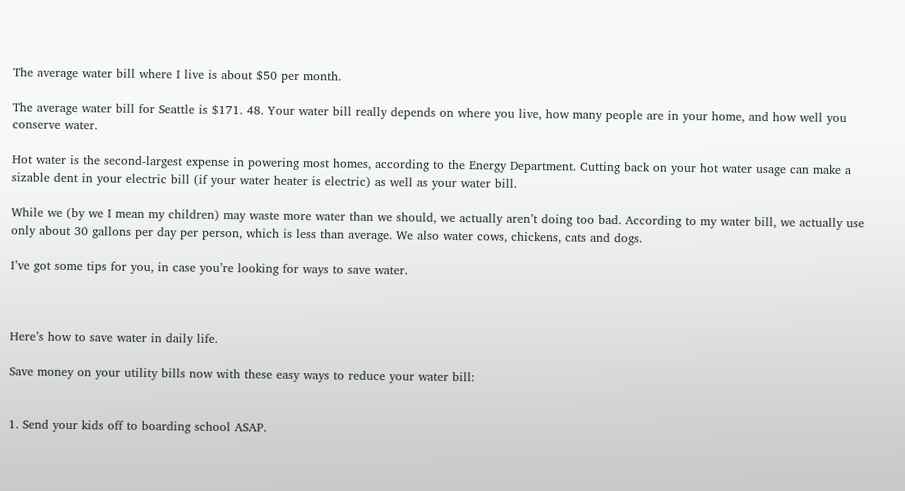The average water bill where I live is about $50 per month.

The average water bill for Seattle is $171. 48. Your water bill really depends on where you live, how many people are in your home, and how well you conserve water.

Hot water is the second-largest expense in powering most homes, according to the Energy Department. Cutting back on your hot water usage can make a sizable dent in your electric bill (if your water heater is electric) as well as your water bill.

While we (by we I mean my children) may waste more water than we should, we actually aren’t doing too bad. According to my water bill, we actually use only about 30 gallons per day per person, which is less than average. We also water cows, chickens, cats and dogs.

I’ve got some tips for you, in case you’re looking for ways to save water.



Here’s how to save water in daily life.

Save money on your utility bills now with these easy ways to reduce your water bill:


1. Send your kids off to boarding school ASAP.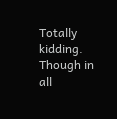Totally kidding. Though in all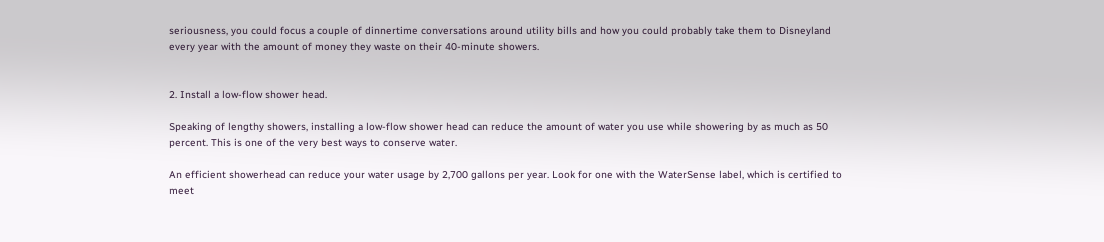seriousness, you could focus a couple of dinnertime conversations around utility bills and how you could probably take them to Disneyland every year with the amount of money they waste on their 40-minute showers.


2. Install a low-flow shower head.

Speaking of lengthy showers, installing a low-flow shower head can reduce the amount of water you use while showering by as much as 50 percent. This is one of the very best ways to conserve water.

An efficient showerhead can reduce your water usage by 2,700 gallons per year. Look for one with the WaterSense label, which is certified to meet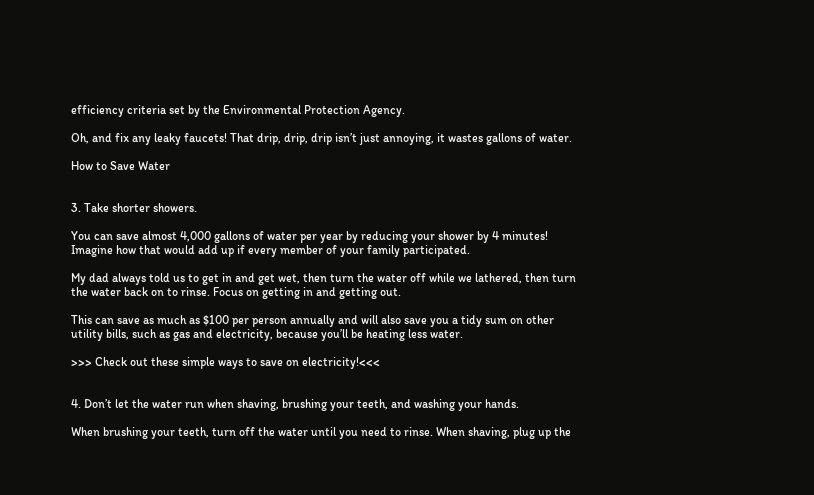efficiency criteria set by the Environmental Protection Agency.

Oh, and fix any leaky faucets! That drip, drip, drip isn’t just annoying, it wastes gallons of water.

How to Save Water


3. Take shorter showers.

You can save almost 4,000 gallons of water per year by reducing your shower by 4 minutes! Imagine how that would add up if every member of your family participated.

My dad always told us to get in and get wet, then turn the water off while we lathered, then turn the water back on to rinse. Focus on getting in and getting out.

This can save as much as $100 per person annually and will also save you a tidy sum on other utility bills, such as gas and electricity, because you’ll be heating less water.

>>> Check out these simple ways to save on electricity!<<<


4. Don’t let the water run when shaving, brushing your teeth, and washing your hands.

When brushing your teeth, turn off the water until you need to rinse. When shaving, plug up the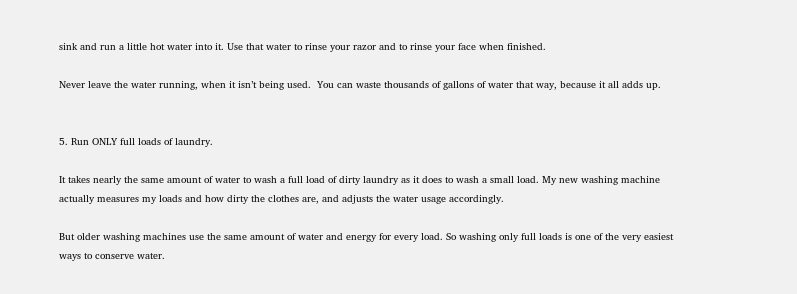sink and run a little hot water into it. Use that water to rinse your razor and to rinse your face when finished.

Never leave the water running, when it isn’t being used.  You can waste thousands of gallons of water that way, because it all adds up.


5. Run ONLY full loads of laundry.

It takes nearly the same amount of water to wash a full load of dirty laundry as it does to wash a small load. My new washing machine actually measures my loads and how dirty the clothes are, and adjusts the water usage accordingly.

But older washing machines use the same amount of water and energy for every load. So washing only full loads is one of the very easiest ways to conserve water.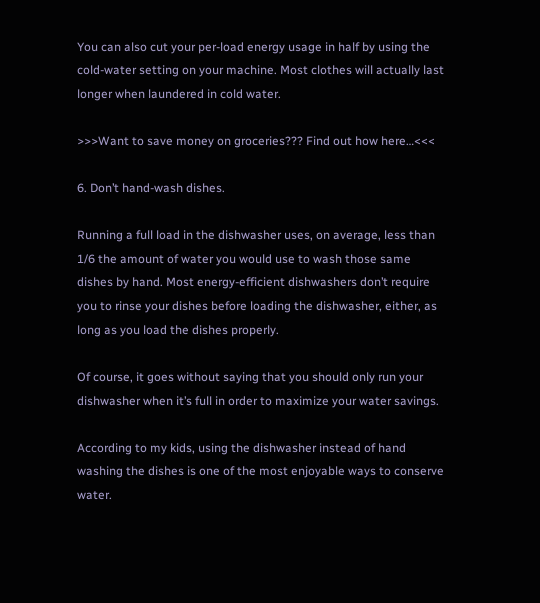You can also cut your per-load energy usage in half by using the cold-water setting on your machine. Most clothes will actually last longer when laundered in cold water.

>>>Want to save money on groceries??? Find out how here…<<<

6. Don’t hand-wash dishes.

Running a full load in the dishwasher uses, on average, less than 1/6 the amount of water you would use to wash those same dishes by hand. Most energy-efficient dishwashers don’t require you to rinse your dishes before loading the dishwasher, either, as long as you load the dishes properly.

Of course, it goes without saying that you should only run your dishwasher when it’s full in order to maximize your water savings.

According to my kids, using the dishwasher instead of hand washing the dishes is one of the most enjoyable ways to conserve water.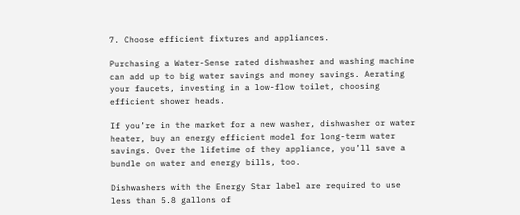7. Choose efficient fixtures and appliances.

Purchasing a Water-Sense rated dishwasher and washing machine can add up to big water savings and money savings. Aerating your faucets, investing in a low-flow toilet, choosing efficient shower heads.

If you’re in the market for a new washer, dishwasher or water heater, buy an energy efficient model for long-term water savings. Over the lifetime of they appliance, you’ll save a bundle on water and energy bills, too.

Dishwashers with the Energy Star label are required to use less than 5.8 gallons of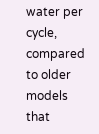water per cycle, compared to older models that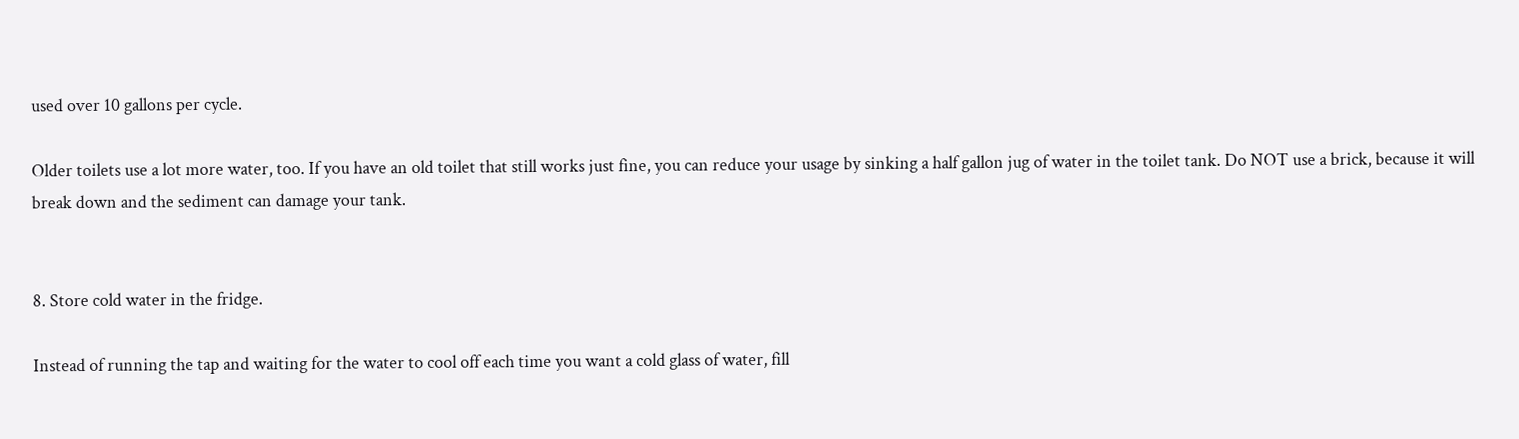used over 10 gallons per cycle.

Older toilets use a lot more water, too. If you have an old toilet that still works just fine, you can reduce your usage by sinking a half gallon jug of water in the toilet tank. Do NOT use a brick, because it will break down and the sediment can damage your tank.


8. Store cold water in the fridge.

Instead of running the tap and waiting for the water to cool off each time you want a cold glass of water, fill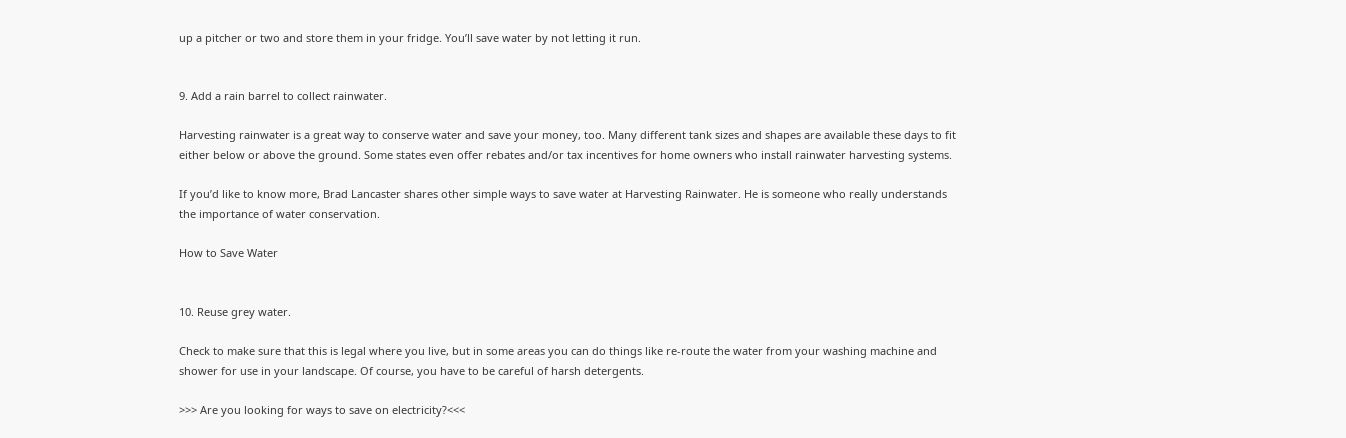up a pitcher or two and store them in your fridge. You’ll save water by not letting it run.


9. Add a rain barrel to collect rainwater.

Harvesting rainwater is a great way to conserve water and save your money, too. Many different tank sizes and shapes are available these days to fit either below or above the ground. Some states even offer rebates and/or tax incentives for home owners who install rainwater harvesting systems.

If you’d like to know more, Brad Lancaster shares other simple ways to save water at Harvesting Rainwater. He is someone who really understands the importance of water conservation.

How to Save Water


10. Reuse grey water.

Check to make sure that this is legal where you live, but in some areas you can do things like re-route the water from your washing machine and shower for use in your landscape. Of course, you have to be careful of harsh detergents.

>>> Are you looking for ways to save on electricity?<<<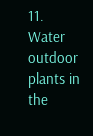11. Water outdoor plants in the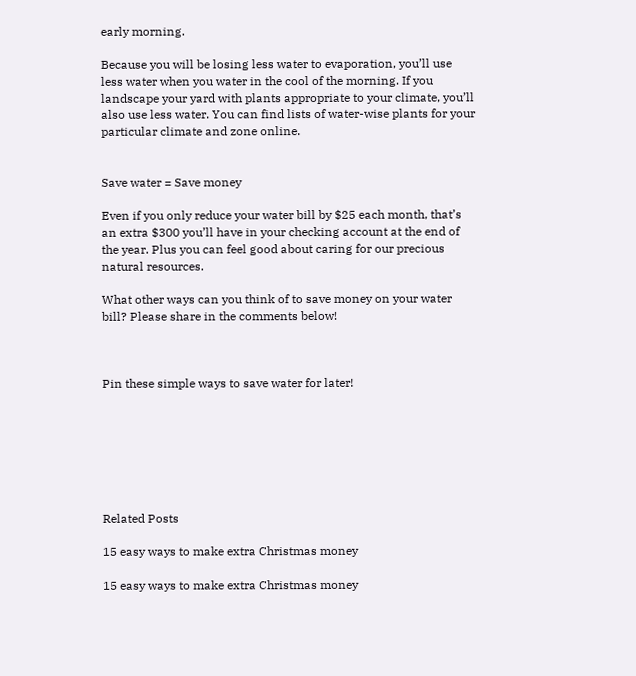early morning.

Because you will be losing less water to evaporation, you’ll use less water when you water in the cool of the morning. If you landscape your yard with plants appropriate to your climate, you’ll also use less water. You can find lists of water-wise plants for your particular climate and zone online.


Save water = Save money

Even if you only reduce your water bill by $25 each month, that’s an extra $300 you’ll have in your checking account at the end of the year. Plus you can feel good about caring for our precious natural resources.

What other ways can you think of to save money on your water bill? Please share in the comments below!



Pin these simple ways to save water for later!







Related Posts

15 easy ways to make extra Christmas money

15 easy ways to make extra Christmas money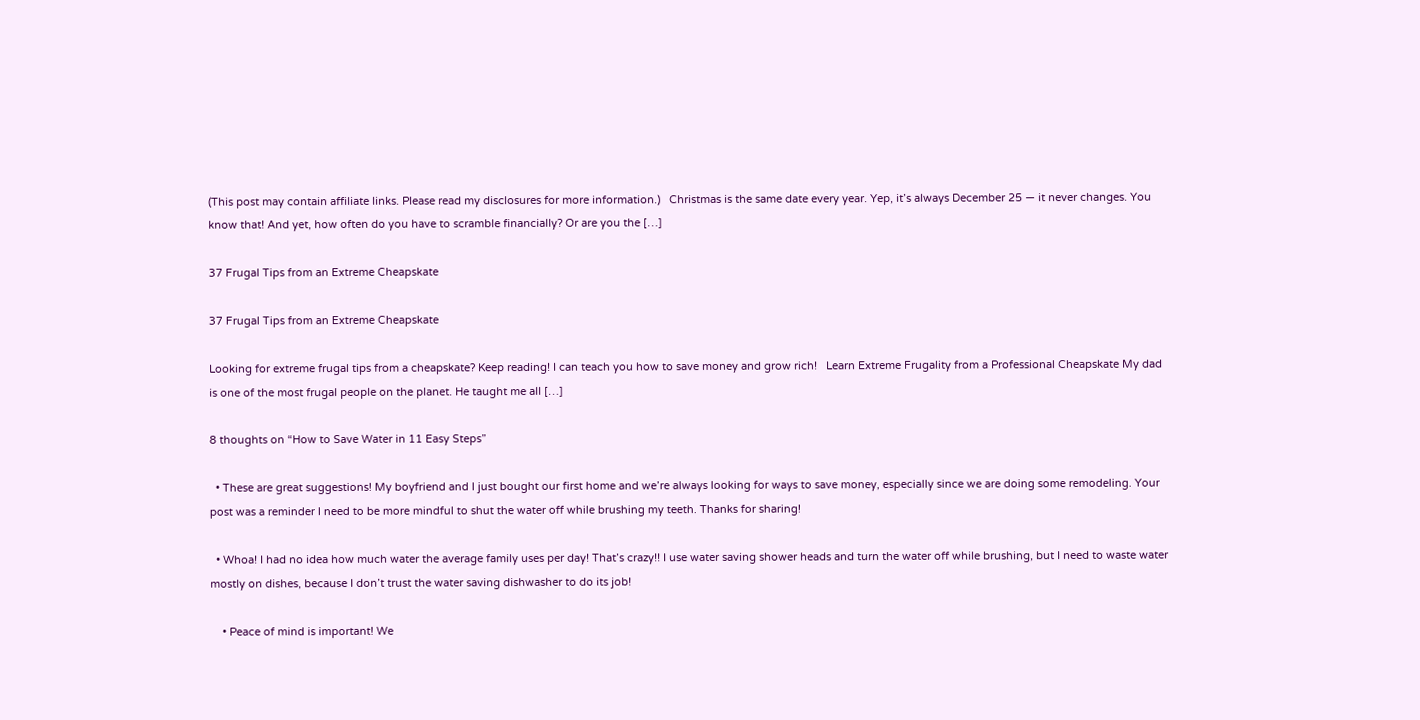(This post may contain affiliate links. Please read my disclosures for more information.)   Christmas is the same date every year. Yep, it’s always December 25 — it never changes. You know that! And yet, how often do you have to scramble financially? Or are you the […]

37 Frugal Tips from an Extreme Cheapskate

37 Frugal Tips from an Extreme Cheapskate

Looking for extreme frugal tips from a cheapskate? Keep reading! I can teach you how to save money and grow rich!   Learn Extreme Frugality from a Professional Cheapskate My dad is one of the most frugal people on the planet. He taught me all […]

8 thoughts on “How to Save Water in 11 Easy Steps”

  • These are great suggestions! My boyfriend and I just bought our first home and we’re always looking for ways to save money, especially since we are doing some remodeling. Your post was a reminder I need to be more mindful to shut the water off while brushing my teeth. Thanks for sharing!

  • Whoa! I had no idea how much water the average family uses per day! That’s crazy!! I use water saving shower heads and turn the water off while brushing, but I need to waste water mostly on dishes, because I don’t trust the water saving dishwasher to do its job!

    • Peace of mind is important! We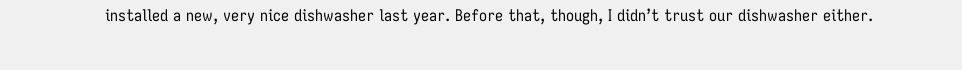installed a new, very nice dishwasher last year. Before that, though, I didn’t trust our dishwasher either.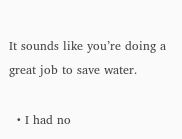It sounds like you’re doing a great job to save water.

  • I had no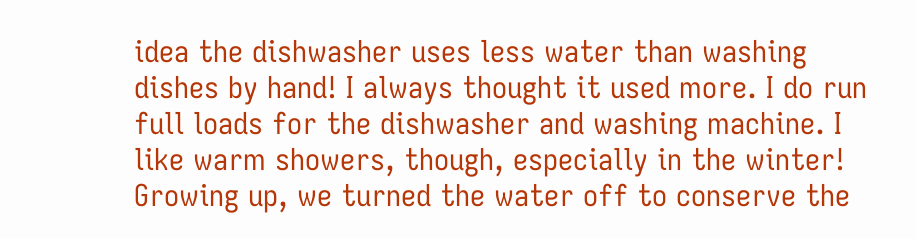idea the dishwasher uses less water than washing dishes by hand! I always thought it used more. I do run full loads for the dishwasher and washing machine. I like warm showers, though, especially in the winter! Growing up, we turned the water off to conserve the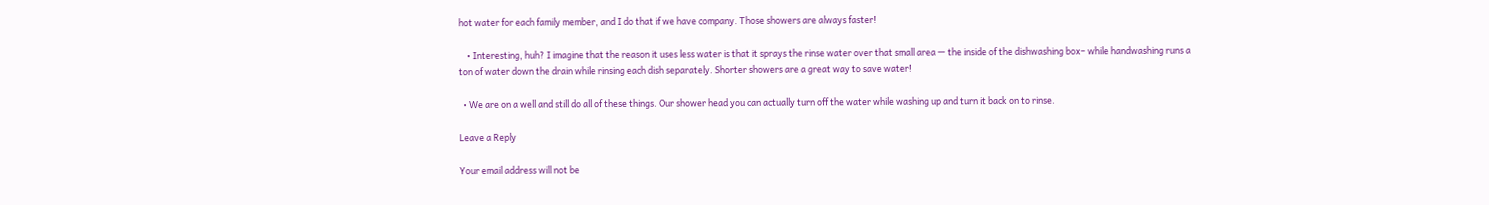hot water for each family member, and I do that if we have company. Those showers are always faster!

    • Interesting, huh? I imagine that the reason it uses less water is that it sprays the rinse water over that small area — the inside of the dishwashing box– while handwashing runs a ton of water down the drain while rinsing each dish separately. Shorter showers are a great way to save water!

  • We are on a well and still do all of these things. Our shower head you can actually turn off the water while washing up and turn it back on to rinse.

Leave a Reply

Your email address will not be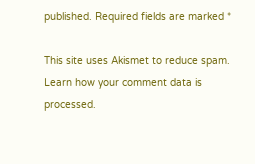published. Required fields are marked *

This site uses Akismet to reduce spam. Learn how your comment data is processed.